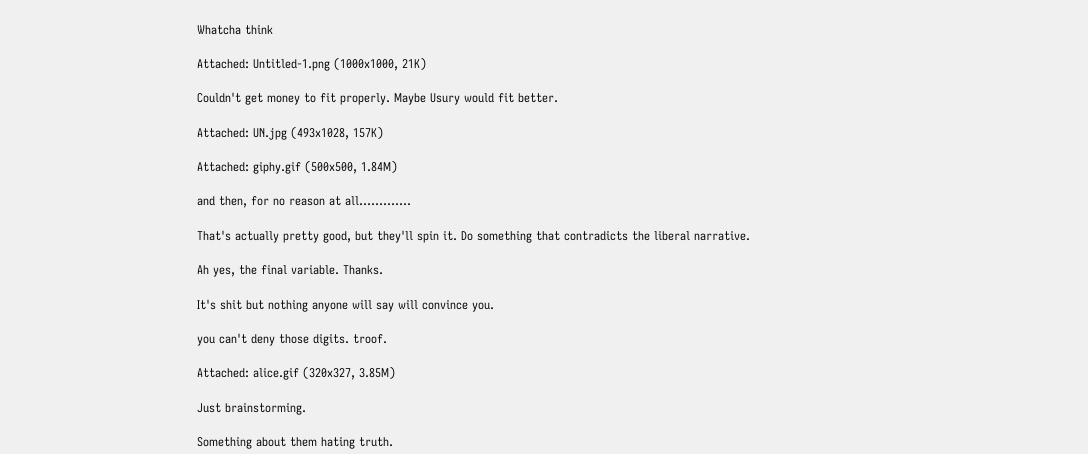Whatcha think

Attached: Untitled-1.png (1000x1000, 21K)

Couldn't get money to fit properly. Maybe Usury would fit better.

Attached: UN.jpg (493x1028, 157K)

Attached: giphy.gif (500x500, 1.84M)

and then, for no reason at all.............

That's actually pretty good, but they'll spin it. Do something that contradicts the liberal narrative.

Ah yes, the final variable. Thanks.

It's shit but nothing anyone will say will convince you.

you can't deny those digits. troof.

Attached: alice.gif (320x327, 3.85M)

Just brainstorming.

Something about them hating truth.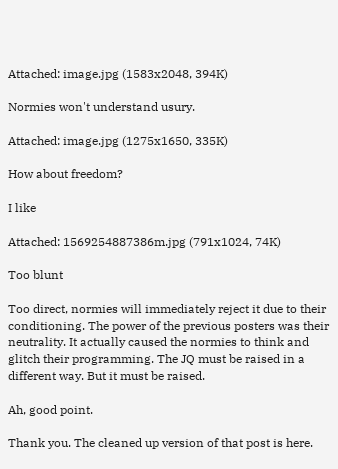Attached: image.jpg (1583x2048, 394K)

Normies won't understand usury.

Attached: image.jpg (1275x1650, 335K)

How about freedom?

I like

Attached: 1569254887386m.jpg (791x1024, 74K)

Too blunt

Too direct, normies will immediately reject it due to their conditioning. The power of the previous posters was their neutrality. It actually caused the normies to think and glitch their programming. The JQ must be raised in a different way. But it must be raised.

Ah, good point.

Thank you. The cleaned up version of that post is here.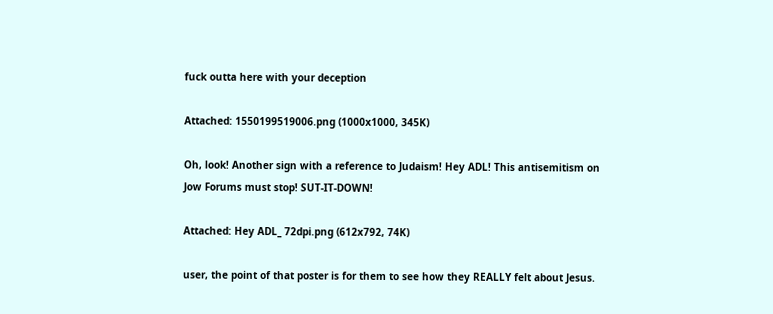fuck outta here with your deception

Attached: 1550199519006.png (1000x1000, 345K)

Oh, look! Another sign with a reference to Judaism! Hey ADL! This antisemitism on Jow Forums must stop! SUT-IT-DOWN!

Attached: Hey ADL_ 72dpi.png (612x792, 74K)

user, the point of that poster is for them to see how they REALLY felt about Jesus.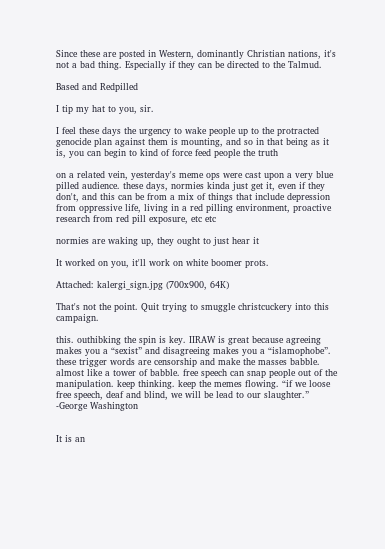Since these are posted in Western, dominantly Christian nations, it's not a bad thing. Especially if they can be directed to the Talmud.

Based and Redpilled

I tip my hat to you, sir.

I feel these days the urgency to wake people up to the protracted genocide plan against them is mounting, and so in that being as it is, you can begin to kind of force feed people the truth

on a related vein, yesterday's meme ops were cast upon a very blue pilled audience. these days, normies kinda just get it, even if they don't, and this can be from a mix of things that include depression from oppressive life, living in a red pilling environment, proactive research from red pill exposure, etc etc

normies are waking up, they ought to just hear it

It worked on you, it'll work on white boomer prots.

Attached: kalergi_sign.jpg (700x900, 64K)

That's not the point. Quit trying to smuggle christcuckery into this campaign.

this. outhibking the spin is key. IIRAW is great because agreeing makes you a “sexist” and disagreeing makes you a “islamophobe”. these trigger words are censorship and make the masses babble. almost like a tower of babble. free speech can snap people out of the manipulation. keep thinking. keep the memes flowing. “if we loose free speech, deaf and blind, we will be lead to our slaughter.” -George Washington


It is an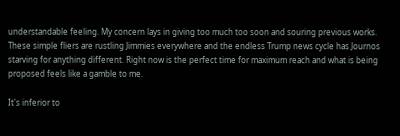understandable feeling. My concern lays in giving too much too soon and souring previous works. These simple fliers are rustling Jimmies everywhere and the endless Trump news cycle has Journos starving for anything different. Right now is the perfect time for maximum reach and what is being proposed feels like a gamble to me.

It's inferior to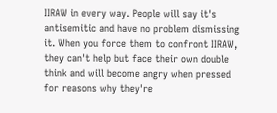IIRAW in every way. People will say it's antisemitic and have no problem dismissing it. When you force them to confront IIRAW, they can't help but face their own double think and will become angry when pressed for reasons why they're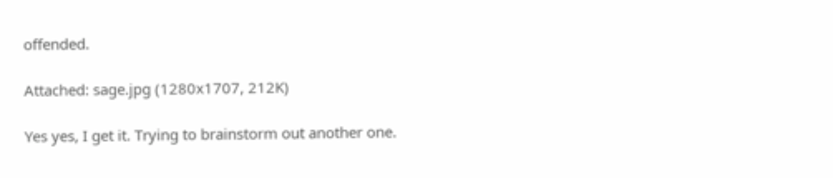offended.

Attached: sage.jpg (1280x1707, 212K)

Yes yes, I get it. Trying to brainstorm out another one.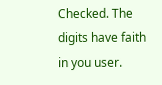Checked. The digits have faith in you user.